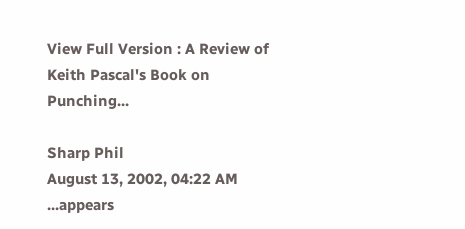View Full Version : A Review of Keith Pascal's Book on Punching...

Sharp Phil
August 13, 2002, 04:22 AM
...appears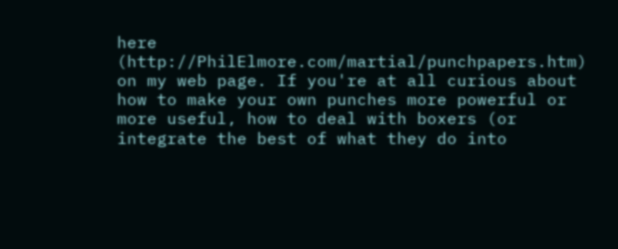here (http://PhilElmore.com/martial/punchpapers.htm) on my web page. If you're at all curious about how to make your own punches more powerful or more useful, how to deal with boxers (or integrate the best of what they do into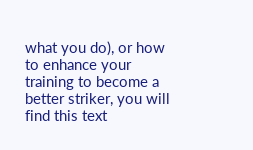what you do), or how to enhance your training to become a better striker, you will find this text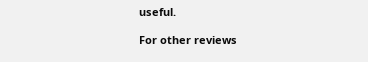useful.

For other reviews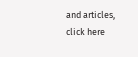and articles, click here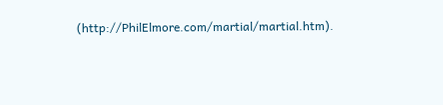(http://PhilElmore.com/martial/martial.htm).